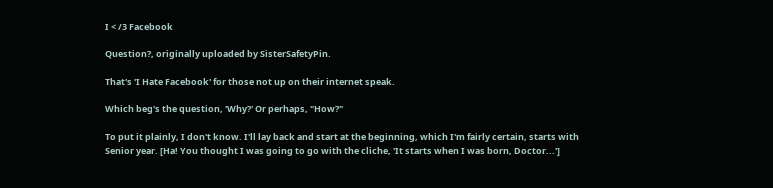I < /3 Facebook

Question?, originally uploaded by SisterSafetyPin.

That's 'I Hate Facebook' for those not up on their internet speak.

Which beg's the question, 'Why?' Or perhaps, "How?"

To put it plainly, I don't know. I'll lay back and start at the beginning, which I'm fairly certain, starts with Senior year. [Ha! You thought I was going to go with the cliche, 'It starts when I was born, Doctor...']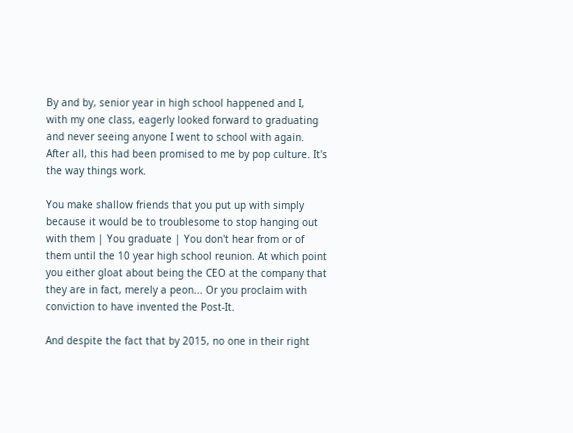By and by, senior year in high school happened and I, with my one class, eagerly looked forward to graduating and never seeing anyone I went to school with again. After all, this had been promised to me by pop culture. It's the way things work.

You make shallow friends that you put up with simply because it would be to troublesome to stop hanging out with them | You graduate | You don't hear from or of them until the 10 year high school reunion. At which point you either gloat about being the CEO at the company that they are in fact, merely a peon... Or you proclaim with conviction to have invented the Post-It.

And despite the fact that by 2015, no one in their right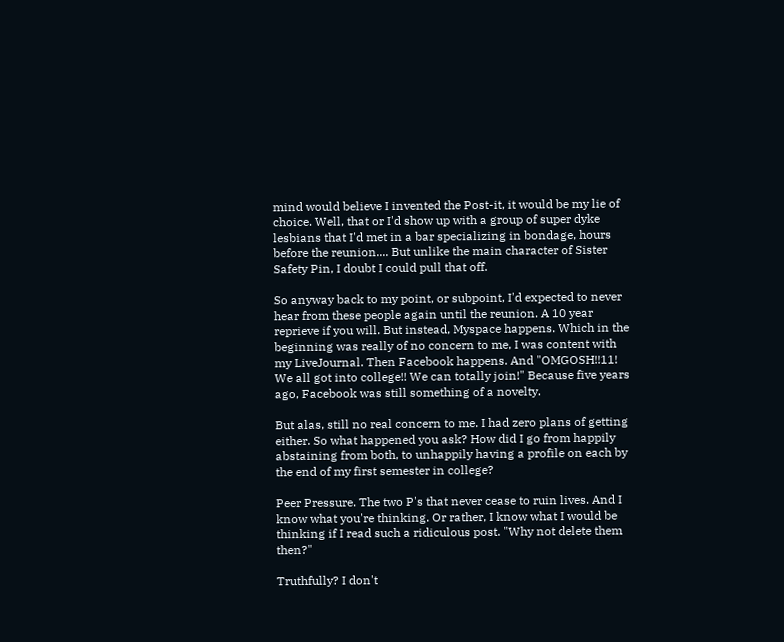mind would believe I invented the Post-it, it would be my lie of choice. Well, that or I'd show up with a group of super dyke lesbians that I'd met in a bar specializing in bondage, hours before the reunion.... But unlike the main character of Sister Safety Pin, I doubt I could pull that off.

So anyway back to my point, or subpoint, I'd expected to never hear from these people again until the reunion. A 10 year reprieve if you will. But instead, Myspace happens. Which in the beginning was really of no concern to me, I was content with my LiveJournal. Then Facebook happens. And "OMGOSH!!11! We all got into college!! We can totally join!" Because five years ago, Facebook was still something of a novelty.

But alas, still no real concern to me. I had zero plans of getting either. So what happened you ask? How did I go from happily abstaining from both, to unhappily having a profile on each by the end of my first semester in college?

Peer Pressure. The two P's that never cease to ruin lives. And I know what you're thinking. Or rather, I know what I would be thinking if I read such a ridiculous post. "Why not delete them then?"

Truthfully? I don't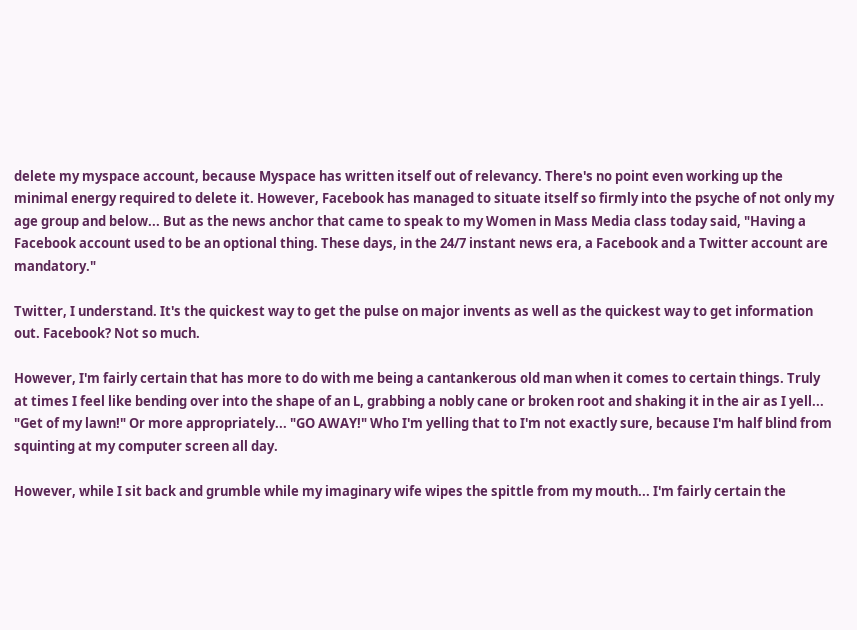delete my myspace account, because Myspace has written itself out of relevancy. There's no point even working up the minimal energy required to delete it. However, Facebook has managed to situate itself so firmly into the psyche of not only my age group and below... But as the news anchor that came to speak to my Women in Mass Media class today said, "Having a Facebook account used to be an optional thing. These days, in the 24/7 instant news era, a Facebook and a Twitter account are mandatory."

Twitter, I understand. It's the quickest way to get the pulse on major invents as well as the quickest way to get information out. Facebook? Not so much.

However, I'm fairly certain that has more to do with me being a cantankerous old man when it comes to certain things. Truly at times I feel like bending over into the shape of an L, grabbing a nobly cane or broken root and shaking it in the air as I yell... "Get of my lawn!" Or more appropriately... "GO AWAY!" Who I'm yelling that to I'm not exactly sure, because I'm half blind from squinting at my computer screen all day.

However, while I sit back and grumble while my imaginary wife wipes the spittle from my mouth... I'm fairly certain the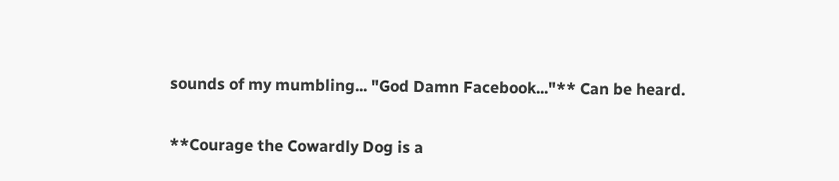sounds of my mumbling... "God Damn Facebook..."** Can be heard.


**Courage the Cowardly Dog is a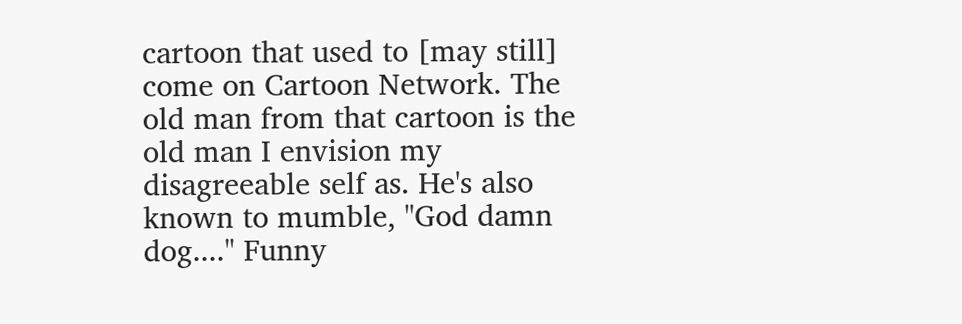cartoon that used to [may still] come on Cartoon Network. The old man from that cartoon is the old man I envision my disagreeable self as. He's also known to mumble, "God damn dog...." Funny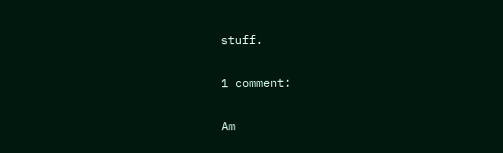stuff.

1 comment:

Am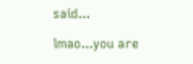said...

lmao...you are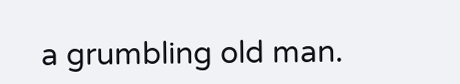a grumbling old man.